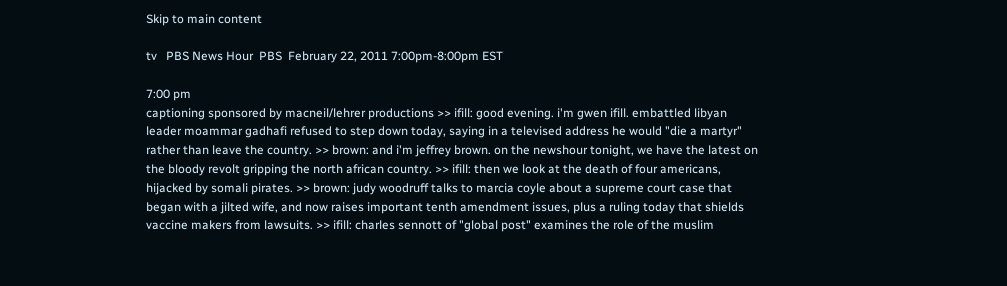Skip to main content

tv   PBS News Hour  PBS  February 22, 2011 7:00pm-8:00pm EST

7:00 pm
captioning sponsored by macneil/lehrer productions >> ifill: good evening. i'm gwen ifill. embattled libyan leader moammar gadhafi refused to step down today, saying in a televised address he would "die a martyr" rather than leave the country. >> brown: and i'm jeffrey brown. on the newshour tonight, we have the latest on the bloody revolt gripping the north african country. >> ifill: then we look at the death of four americans, hijacked by somali pirates. >> brown: judy woodruff talks to marcia coyle about a supreme court case that began with a jilted wife, and now raises important tenth amendment issues, plus a ruling today that shields vaccine makers from lawsuits. >> ifill: charles sennott of "global post" examines the role of the muslim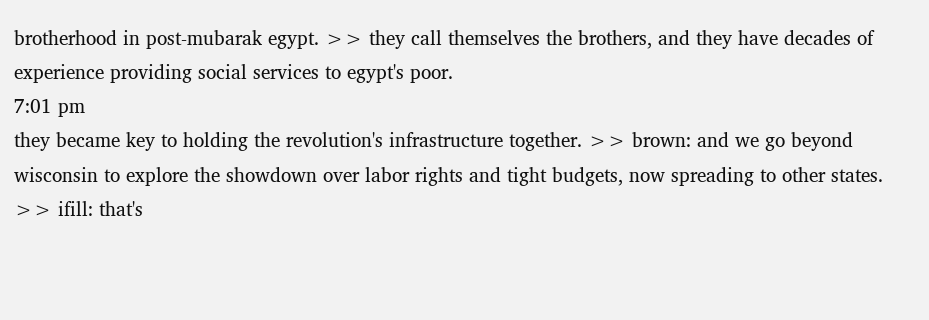brotherhood in post-mubarak egypt. >> they call themselves the brothers, and they have decades of experience providing social services to egypt's poor.
7:01 pm
they became key to holding the revolution's infrastructure together. >> brown: and we go beyond wisconsin to explore the showdown over labor rights and tight budgets, now spreading to other states. >> ifill: that's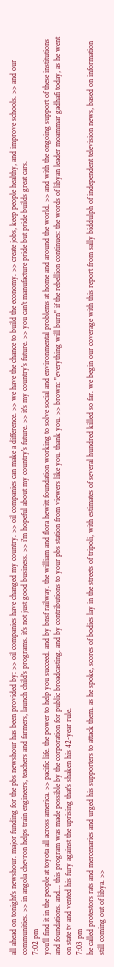all ahead on tonight's newshour. major funding for the pbs newshour has been provided by: >> oil companies have changed my country. >> oil companies can make a difference. >> we have the chance to build the economy. >> create jobs, keep people healthy, and improve schools. >> and our communities. >> in angola chevron helps train engineers, teachers and farmers, launch child's programs. it's not just good business. >> i'm hopeful about my country's future. >> it's my country's future. >> you can't manufacture pride but pride builds great cars.
7:02 pm
you'll find it in the people at toyota all across america. >> pacific life. the power to help you succeed. and by bnsf railway. the william and flora hewitt foundation working to solve social and environmental problems at home and around the world. >> and with the ongoing support of these institutions and foundations. and... this program was made possible by the corporation for public broadcasting. and by contributions to your pbs station from viewers like you. thank you. >> brown: "everything will burn" if the rebellion continues: the words of libyan leader moammar gadhafi today, as he went on state tv and vented his fury against the uprising that's shaken his 42-year rule.
7:03 pm
he called protestors rats and mercenaries and urged his supporters to attack them. as he spoke, scores of bodies lay in the streets of tripoli, with estimates of several hundred killed so far. we begin our coverage with this report from sally biddulph of independent television news, based on information still coming out of libya. >>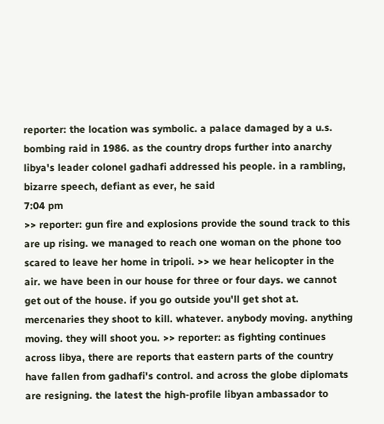reporter: the location was symbolic. a palace damaged by a u.s. bombing raid in 1986. as the country drops further into anarchy libya's leader colonel gadhafi addressed his people. in a rambling, bizarre speech, defiant as ever, he said
7:04 pm
>> reporter: gun fire and explosions provide the sound track to this are up rising. we managed to reach one woman on the phone too scared to leave her home in tripoli. >> we hear helicopter in the air. we have been in our house for three or four days. we cannot get out of the house. if you go outside you'll get shot at. mercenaries they shoot to kill. whatever. anybody moving. anything moving. they will shoot you. >> reporter: as fighting continues across libya, there are reports that eastern parts of the country have fallen from gadhafi's control. and across the globe diplomats are resigning. the latest the high-profile libyan ambassador to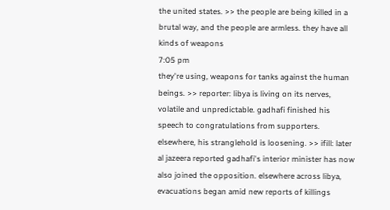the united states. >> the people are being killed in a brutal way, and the people are armless. they have all kinds of weapons
7:05 pm
they're using, weapons for tanks against the human beings. >> reporter: libya is living on its nerves, volatile and unpredictable. gadhafi finished his speech to congratulations from supporters. elsewhere, his stranglehold is loosening. >> ifill: later al jazeera reported gadhafi's interior minister has now also joined the opposition. elsewhere across libya, evacuations began amid new reports of killings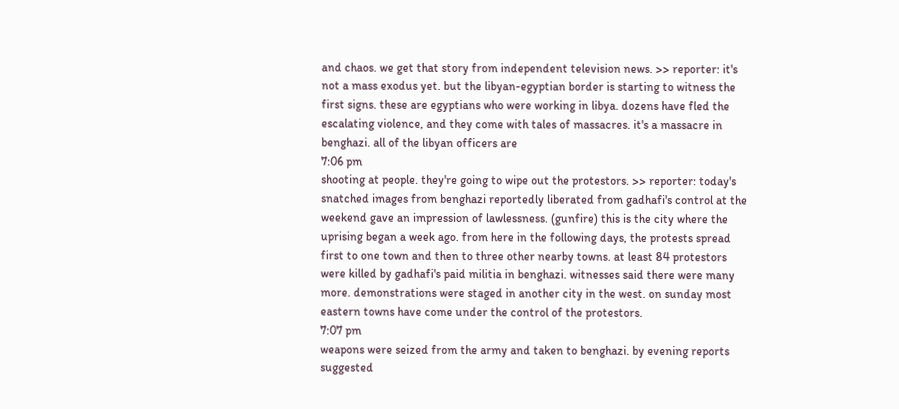and chaos. we get that story from independent television news. >> reporter: it's not a mass exodus yet. but the libyan-egyptian border is starting to witness the first signs. these are egyptians who were working in libya. dozens have fled the escalating violence, and they come with tales of massacres. it's a massacre in benghazi. all of the libyan officers are
7:06 pm
shooting at people. they're going to wipe out the protestors. >> reporter: today's snatched images from benghazi reportedly liberated from gadhafi's control at the weekend gave an impression of lawlessness. (gunfire) this is the city where the uprising began a week ago. from here in the following days, the protests spread first to one town and then to three other nearby towns. at least 84 protestors were killed by gadhafi's paid militia in benghazi. witnesses said there were many more. demonstrations were staged in another city in the west. on sunday most eastern towns have come under the control of the protestors.
7:07 pm
weapons were seized from the army and taken to benghazi. by evening reports suggested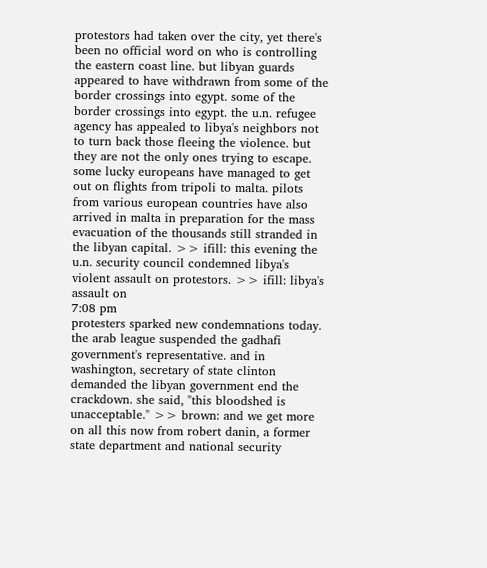protestors had taken over the city, yet there's been no official word on who is controlling the eastern coast line. but libyan guards appeared to have withdrawn from some of the border crossings into egypt. some of the border crossings into egypt. the u.n. refugee agency has appealed to libya's neighbors not to turn back those fleeing the violence. but they are not the only ones trying to escape. some lucky europeans have managed to get out on flights from tripoli to malta. pilots from various european countries have also arrived in malta in preparation for the mass evacuation of the thousands still stranded in the libyan capital. >> ifill: this evening the u.n. security council condemned libya's violent assault on protestors. >> ifill: libya's assault on
7:08 pm
protesters sparked new condemnations today. the arab league suspended the gadhafi government's representative. and in washington, secretary of state clinton demanded the libyan government end the crackdown. she said, "this bloodshed is unacceptable." >> brown: and we get more on all this now from robert danin, a former state department and national security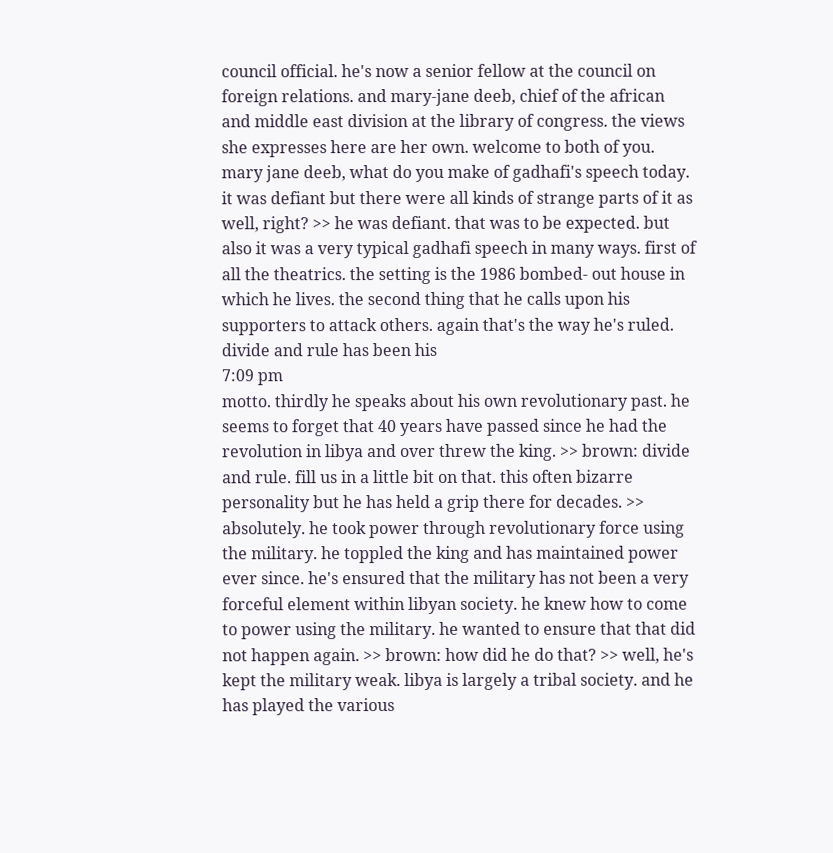council official. he's now a senior fellow at the council on foreign relations. and mary-jane deeb, chief of the african and middle east division at the library of congress. the views she expresses here are her own. welcome to both of you. mary jane deeb, what do you make of gadhafi's speech today. it was defiant but there were all kinds of strange parts of it as well, right? >> he was defiant. that was to be expected. but also it was a very typical gadhafi speech in many ways. first of all the theatrics. the setting is the 1986 bombed- out house in which he lives. the second thing that he calls upon his supporters to attack others. again that's the way he's ruled. divide and rule has been his
7:09 pm
motto. thirdly he speaks about his own revolutionary past. he seems to forget that 40 years have passed since he had the revolution in libya and over threw the king. >> brown: divide and rule. fill us in a little bit on that. this often bizarre personality but he has held a grip there for decades. >> absolutely. he took power through revolutionary force using the military. he toppled the king and has maintained power ever since. he's ensured that the military has not been a very forceful element within libyan society. he knew how to come to power using the military. he wanted to ensure that that did not happen again. >> brown: how did he do that? >> well, he's kept the military weak. libya is largely a tribal society. and he has played the various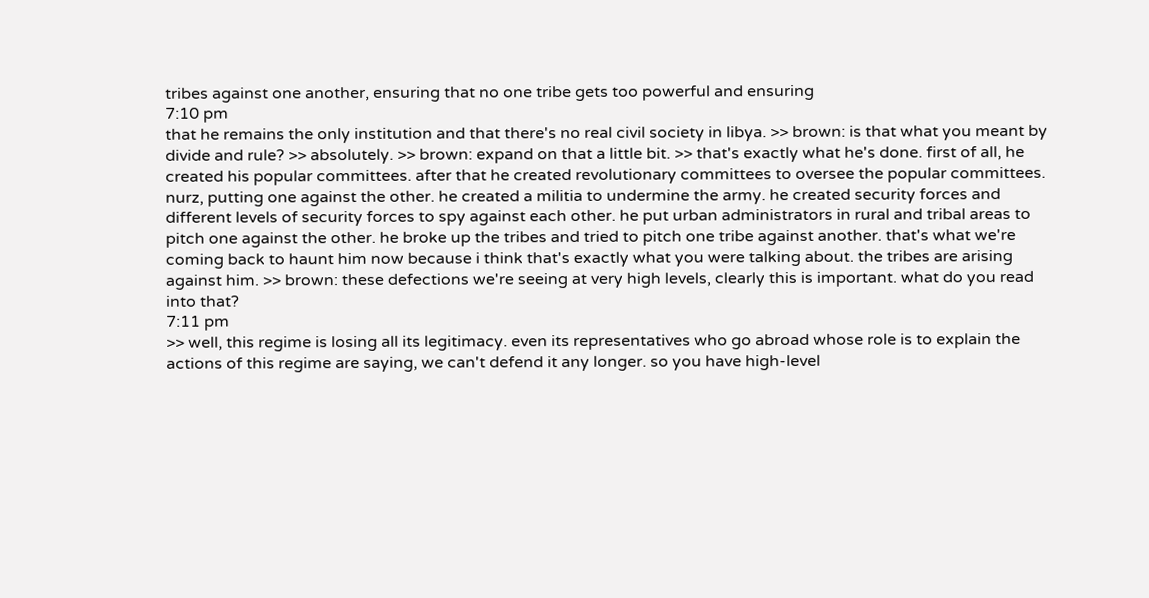tribes against one another, ensuring that no one tribe gets too powerful and ensuring
7:10 pm
that he remains the only institution and that there's no real civil society in libya. >> brown: is that what you meant by divide and rule? >> absolutely. >> brown: expand on that a little bit. >> that's exactly what he's done. first of all, he created his popular committees. after that he created revolutionary committees to oversee the popular committees. nurz, putting one against the other. he created a militia to undermine the army. he created security forces and different levels of security forces to spy against each other. he put urban administrators in rural and tribal areas to pitch one against the other. he broke up the tribes and tried to pitch one tribe against another. that's what we're coming back to haunt him now because i think that's exactly what you were talking about. the tribes are arising against him. >> brown: these defections we're seeing at very high levels, clearly this is important. what do you read into that?
7:11 pm
>> well, this regime is losing all its legitimacy. even its representatives who go abroad whose role is to explain the actions of this regime are saying, we can't defend it any longer. so you have high-level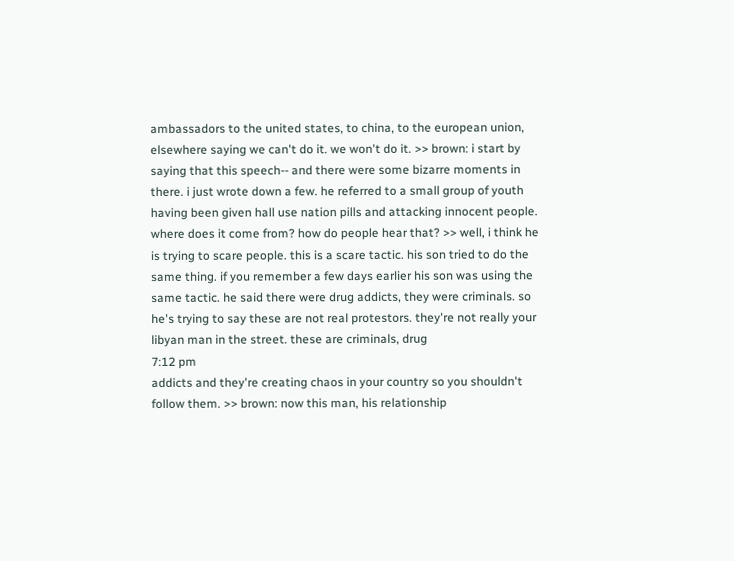ambassadors to the united states, to china, to the european union, elsewhere saying we can't do it. we won't do it. >> brown: i start by saying that this speech-- and there were some bizarre moments in there. i just wrote down a few. he referred to a small group of youth having been given hall use nation pills and attacking innocent people. where does it come from? how do people hear that? >> well, i think he is trying to scare people. this is a scare tactic. his son tried to do the same thing. if you remember a few days earlier his son was using the same tactic. he said there were drug addicts, they were criminals. so he's trying to say these are not real protestors. they're not really your libyan man in the street. these are criminals, drug
7:12 pm
addicts and they're creating chaos in your country so you shouldn't follow them. >> brown: now this man, his relationship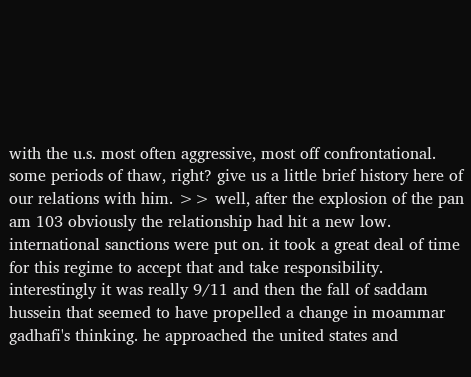with the u.s. most often aggressive, most off confrontational. some periods of thaw, right? give us a little brief history here of our relations with him. >> well, after the explosion of the pan am 103 obviously the relationship had hit a new low. international sanctions were put on. it took a great deal of time for this regime to accept that and take responsibility. interestingly it was really 9/11 and then the fall of saddam hussein that seemed to have propelled a change in moammar gadhafi's thinking. he approached the united states and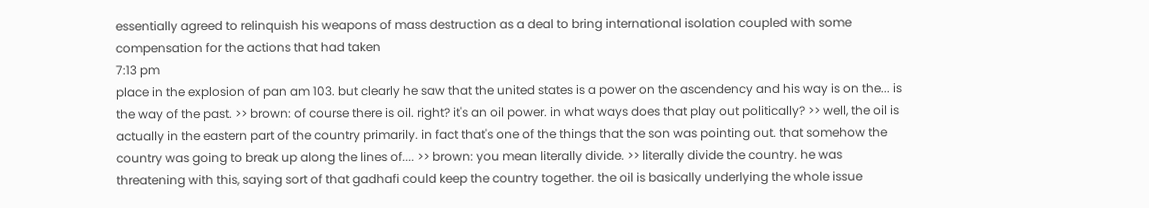essentially agreed to relinquish his weapons of mass destruction as a deal to bring international isolation coupled with some compensation for the actions that had taken
7:13 pm
place in the explosion of pan am 103. but clearly he saw that the united states is a power on the ascendency and his way is on the... is the way of the past. >> brown: of course there is oil. right? it's an oil power. in what ways does that play out politically? >> well, the oil is actually in the eastern part of the country primarily. in fact that's one of the things that the son was pointing out. that somehow the country was going to break up along the lines of.... >> brown: you mean literally divide. >> literally divide the country. he was threatening with this, saying sort of that gadhafi could keep the country together. the oil is basically underlying the whole issue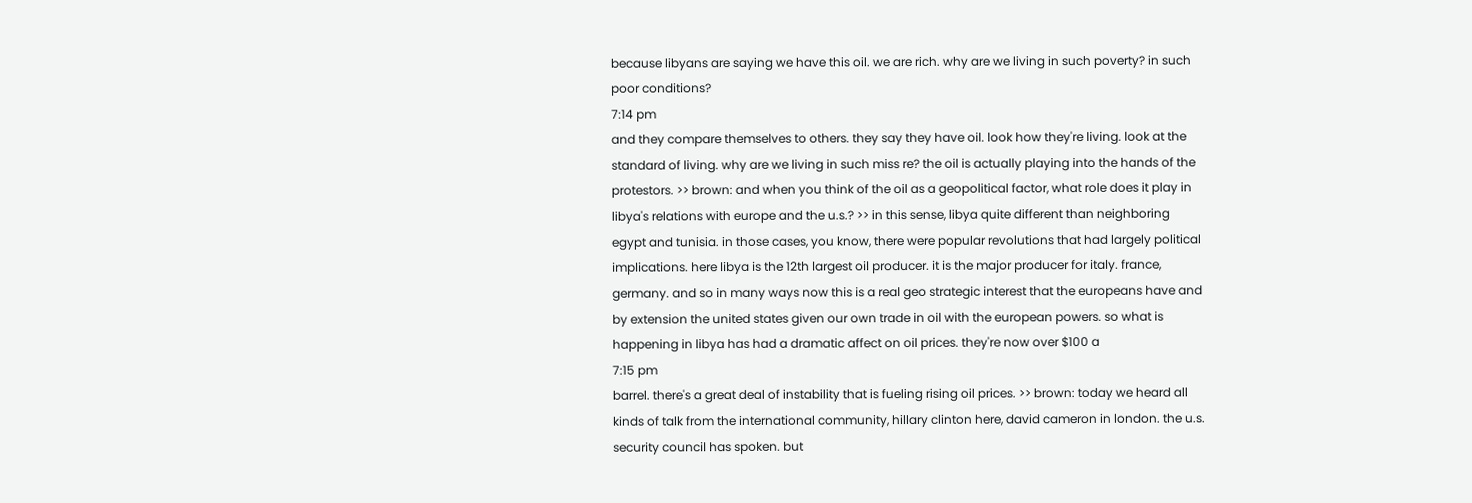because libyans are saying we have this oil. we are rich. why are we living in such poverty? in such poor conditions?
7:14 pm
and they compare themselves to others. they say they have oil. look how they're living. look at the standard of living. why are we living in such miss re? the oil is actually playing into the hands of the protestors. >> brown: and when you think of the oil as a geopolitical factor, what role does it play in libya's relations with europe and the u.s.? >> in this sense, libya quite different than neighboring egypt and tunisia. in those cases, you know, there were popular revolutions that had largely political implications. here libya is the 12th largest oil producer. it is the major producer for italy. france, germany. and so in many ways now this is a real geo strategic interest that the europeans have and by extension the united states given our own trade in oil with the european powers. so what is happening in libya has had a dramatic affect on oil prices. they're now over $100 a
7:15 pm
barrel. there's a great deal of instability that is fueling rising oil prices. >> brown: today we heard all kinds of talk from the international community, hillary clinton here, david cameron in london. the u.s. security council has spoken. but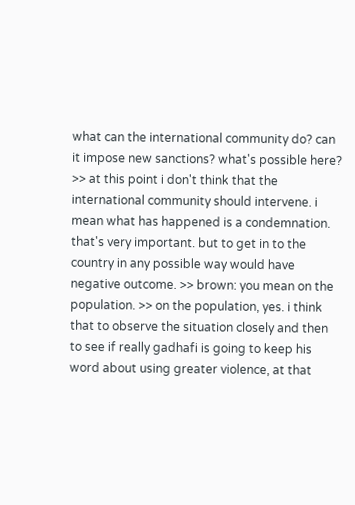what can the international community do? can it impose new sanctions? what's possible here? >> at this point i don't think that the international community should intervene. i mean what has happened is a condemnation. that's very important. but to get in to the country in any possible way would have negative outcome. >> brown: you mean on the population. >> on the population, yes. i think that to observe the situation closely and then to see if really gadhafi is going to keep his word about using greater violence, at that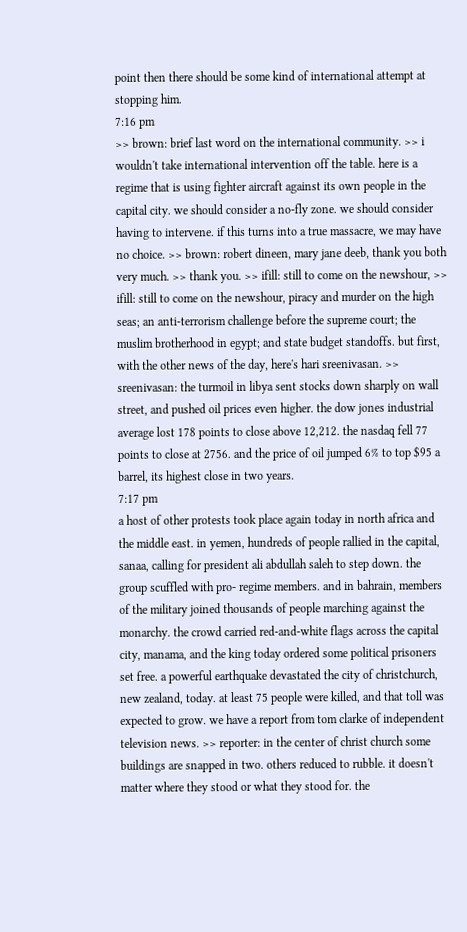point then there should be some kind of international attempt at stopping him.
7:16 pm
>> brown: brief last word on the international community. >> i wouldn't take international intervention off the table. here is a regime that is using fighter aircraft against its own people in the capital city. we should consider a no-fly zone. we should consider having to intervene. if this turns into a true massacre, we may have no choice. >> brown: robert dineen, mary jane deeb, thank you both very much. >> thank you. >> ifill: still to come on the newshour, >> ifill: still to come on the newshour, piracy and murder on the high seas; an anti-terrorism challenge before the supreme court; the muslim brotherhood in egypt; and state budget standoffs. but first, with the other news of the day, here's hari sreenivasan. >> sreenivasan: the turmoil in libya sent stocks down sharply on wall street, and pushed oil prices even higher. the dow jones industrial average lost 178 points to close above 12,212. the nasdaq fell 77 points to close at 2756. and the price of oil jumped 6% to top $95 a barrel, its highest close in two years.
7:17 pm
a host of other protests took place again today in north africa and the middle east. in yemen, hundreds of people rallied in the capital, sanaa, calling for president ali abdullah saleh to step down. the group scuffled with pro- regime members. and in bahrain, members of the military joined thousands of people marching against the monarchy. the crowd carried red-and-white flags across the capital city, manama, and the king today ordered some political prisoners set free. a powerful earthquake devastated the city of christchurch, new zealand, today. at least 75 people were killed, and that toll was expected to grow. we have a report from tom clarke of independent television news. >> reporter: in the center of christ church some buildings are snapped in two. others reduced to rubble. it doesn't matter where they stood or what they stood for. the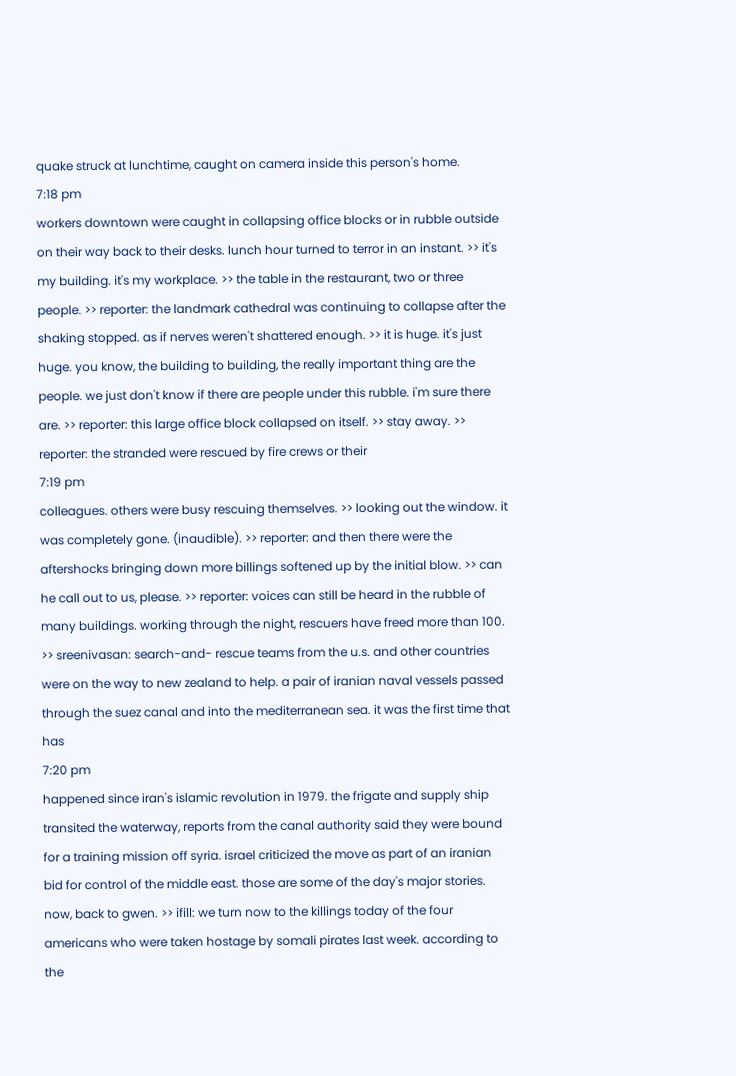quake struck at lunchtime, caught on camera inside this person's home.
7:18 pm
workers downtown were caught in collapsing office blocks or in rubble outside on their way back to their desks. lunch hour turned to terror in an instant. >> it's my building. it's my workplace. >> the table in the restaurant, two or three people. >> reporter: the landmark cathedral was continuing to collapse after the shaking stopped. as if nerves weren't shattered enough. >> it is huge. it's just huge. you know, the building to building, the really important thing are the people. we just don't know if there are people under this rubble. i'm sure there are. >> reporter: this large office block collapsed on itself. >> stay away. >> reporter: the stranded were rescued by fire crews or their
7:19 pm
colleagues. others were busy rescuing themselves. >> looking out the window. it was completely gone. (inaudible). >> reporter: and then there were the aftershocks bringing down more billings softened up by the initial blow. >> can he call out to us, please. >> reporter: voices can still be heard in the rubble of many buildings. working through the night, rescuers have freed more than 100. >> sreenivasan: search-and- rescue teams from the u.s. and other countries were on the way to new zealand to help. a pair of iranian naval vessels passed through the suez canal and into the mediterranean sea. it was the first time that has
7:20 pm
happened since iran's islamic revolution in 1979. the frigate and supply ship transited the waterway, reports from the canal authority said they were bound for a training mission off syria. israel criticized the move as part of an iranian bid for control of the middle east. those are some of the day's major stories. now, back to gwen. >> ifill: we turn now to the killings today of the four americans who were taken hostage by somali pirates last week. according to the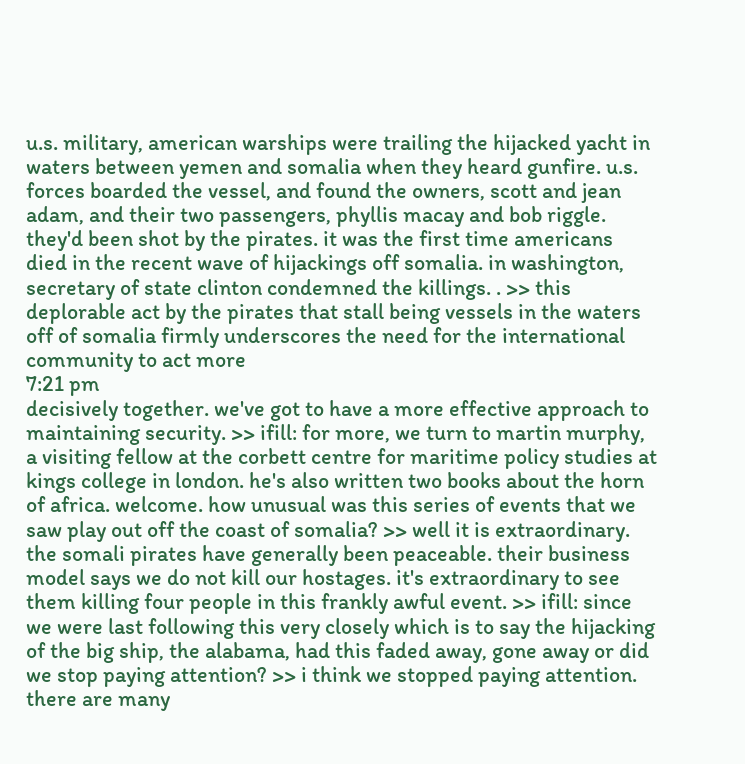u.s. military, american warships were trailing the hijacked yacht in waters between yemen and somalia when they heard gunfire. u.s. forces boarded the vessel, and found the owners, scott and jean adam, and their two passengers, phyllis macay and bob riggle. they'd been shot by the pirates. it was the first time americans died in the recent wave of hijackings off somalia. in washington, secretary of state clinton condemned the killings. . >> this deplorable act by the pirates that stall being vessels in the waters off of somalia firmly underscores the need for the international community to act more
7:21 pm
decisively together. we've got to have a more effective approach to maintaining security. >> ifill: for more, we turn to martin murphy, a visiting fellow at the corbett centre for maritime policy studies at kings college in london. he's also written two books about the horn of africa. welcome. how unusual was this series of events that we saw play out off the coast of somalia? >> well it is extraordinary. the somali pirates have generally been peaceable. their business model says we do not kill our hostages. it's extraordinary to see them killing four people in this frankly awful event. >> ifill: since we were last following this very closely which is to say the hijacking of the big ship, the alabama, had this faded away, gone away or did we stop paying attention? >> i think we stopped paying attention. there are many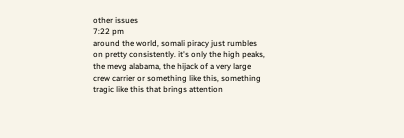other issues
7:22 pm
around the world, somali piracy just rumbles on pretty consistently. it's only the high peaks, the mevg alabama, the hijack of a very large crew carrier or something like this, something tragic like this that brings attention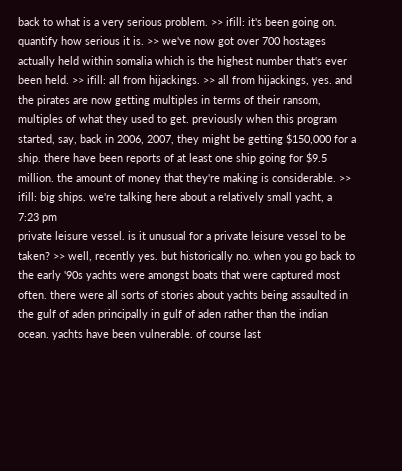back to what is a very serious problem. >> ifill: it's been going on. quantify how serious it is. >> we've now got over 700 hostages actually held within somalia which is the highest number that's ever been held. >> ifill: all from hijackings. >> all from hijackings, yes. and the pirates are now getting multiples in terms of their ransom, multiples of what they used to get. previously when this program started, say, back in 2006, 2007, they might be getting $150,000 for a ship. there have been reports of at least one ship going for $9.5 million. the amount of money that they're making is considerable. >> ifill: big ships. we're talking here about a relatively small yacht, a
7:23 pm
private leisure vessel. is it unusual for a private leisure vessel to be taken? >> well, recently yes. but historically no. when you go back to the early '90s yachts were amongst boats that were captured most often. there were all sorts of stories about yachts being assaulted in the gulf of aden principally in gulf of aden rather than the indian ocean. yachts have been vulnerable. of course last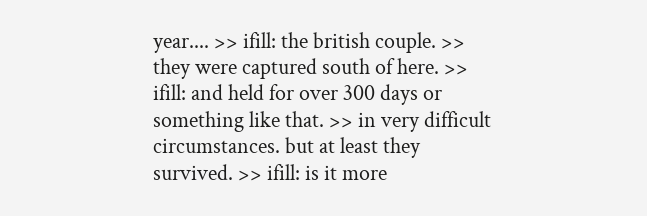year.... >> ifill: the british couple. >> they were captured south of here. >> ifill: and held for over 300 days or something like that. >> in very difficult circumstances. but at least they survived. >> ifill: is it more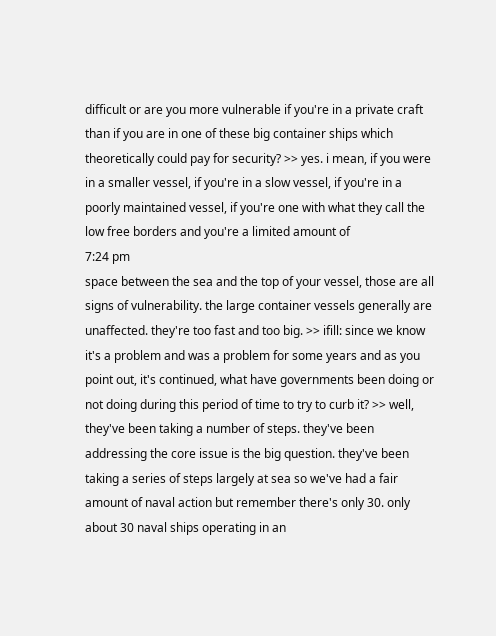difficult or are you more vulnerable if you're in a private craft than if you are in one of these big container ships which theoretically could pay for security? >> yes. i mean, if you were in a smaller vessel, if you're in a slow vessel, if you're in a poorly maintained vessel, if you're one with what they call the low free borders and you're a limited amount of
7:24 pm
space between the sea and the top of your vessel, those are all signs of vulnerability. the large container vessels generally are unaffected. they're too fast and too big. >> ifill: since we know it's a problem and was a problem for some years and as you point out, it's continued, what have governments been doing or not doing during this period of time to try to curb it? >> well, they've been taking a number of steps. they've been addressing the core issue is the big question. they've been taking a series of steps largely at sea so we've had a fair amount of naval action but remember there's only 30. only about 30 naval ships operating in an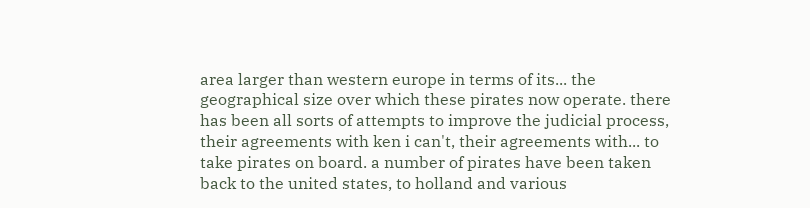area larger than western europe in terms of its... the geographical size over which these pirates now operate. there has been all sorts of attempts to improve the judicial process, their agreements with ken i can't, their agreements with... to take pirates on board. a number of pirates have been taken back to the united states, to holland and various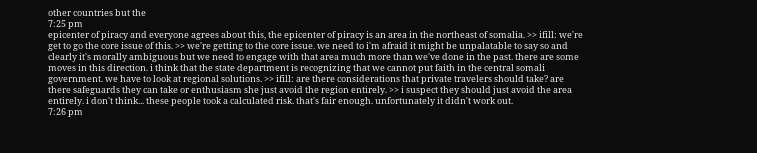other countries but the
7:25 pm
epicenter of piracy and everyone agrees about this, the epicenter of piracy is an area in the northeast of somalia. >> ifill: we're get to go the core issue of this. >> we're getting to the core issue. we need to i'm afraid it might be unpalatable to say so and clearly it's morally ambiguous but we need to engage with that area much more than we've done in the past. there are some moves in this direction. i think that the state department is recognizing that we cannot put faith in the central somali government. we have to look at regional solutions. >> ifill: are there considerations that private travelers should take? are there safeguards they can take or enthusiasm she just avoid the region entirely. >> i suspect they should just avoid the area entirely. i don't think... these people took a calculated risk. that's fair enough. unfortunately it didn't work out.
7:26 pm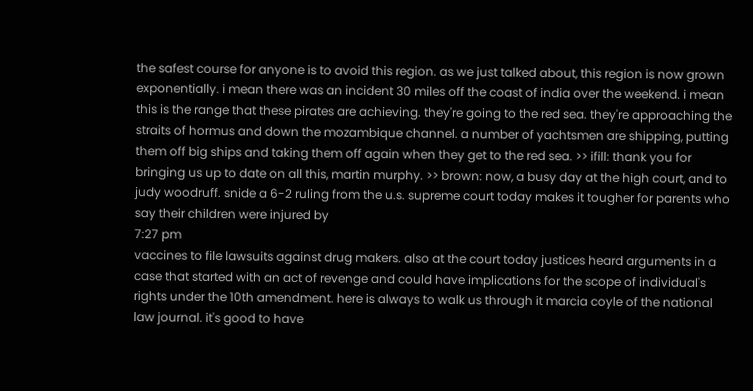the safest course for anyone is to avoid this region. as we just talked about, this region is now grown exponentially. i mean there was an incident 30 miles off the coast of india over the weekend. i mean this is the range that these pirates are achieving. they're going to the red sea. they're approaching the straits of hormus and down the mozambique channel. a number of yachtsmen are shipping, putting them off big ships and taking them off again when they get to the red sea. >> ifill: thank you for bringing us up to date on all this, martin murphy. >> brown: now, a busy day at the high court, and to judy woodruff. snide a 6-2 ruling from the u.s. supreme court today makes it tougher for parents who say their children were injured by
7:27 pm
vaccines to file lawsuits against drug makers. also at the court today justices heard arguments in a case that started with an act of revenge and could have implications for the scope of individual's rights under the 10th amendment. here is always to walk us through it marcia coyle of the national law journal. it's good to have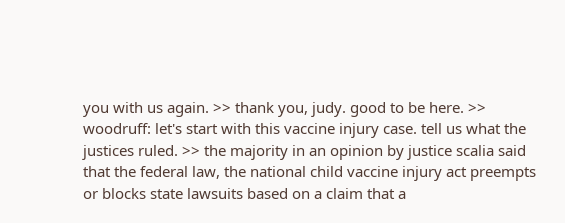you with us again. >> thank you, judy. good to be here. >> woodruff: let's start with this vaccine injury case. tell us what the justices ruled. >> the majority in an opinion by justice scalia said that the federal law, the national child vaccine injury act preempts or blocks state lawsuits based on a claim that a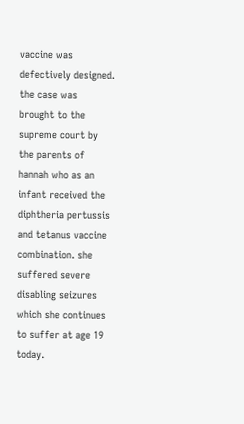vaccine was defectively designed. the case was brought to the supreme court by the parents of hannah who as an infant received the diphtheria pertussis and tetanus vaccine combination. she suffered severe disabling seizures which she continues to suffer at age 19 today.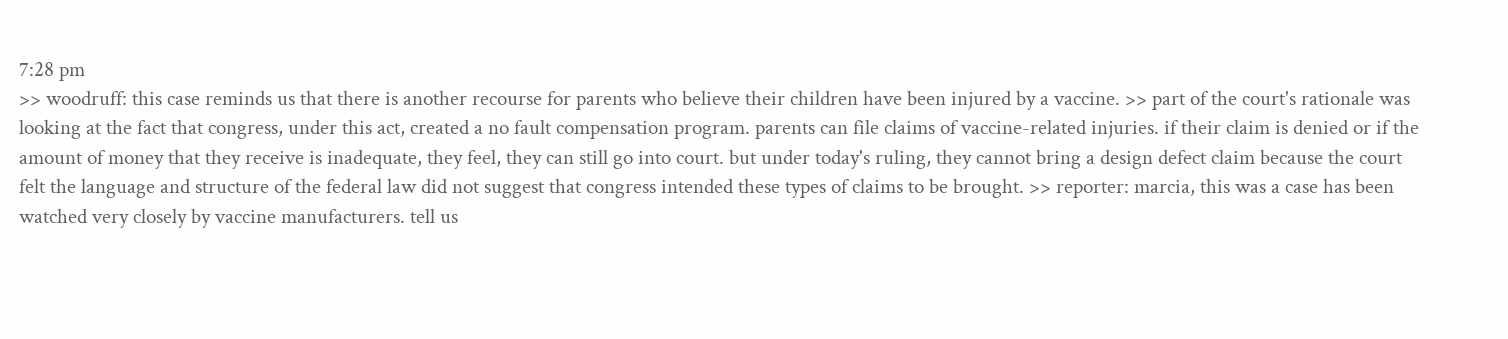7:28 pm
>> woodruff: this case reminds us that there is another recourse for parents who believe their children have been injured by a vaccine. >> part of the court's rationale was looking at the fact that congress, under this act, created a no fault compensation program. parents can file claims of vaccine-related injuries. if their claim is denied or if the amount of money that they receive is inadequate, they feel, they can still go into court. but under today's ruling, they cannot bring a design defect claim because the court felt the language and structure of the federal law did not suggest that congress intended these types of claims to be brought. >> reporter: marcia, this was a case has been watched very closely by vaccine manufacturers. tell us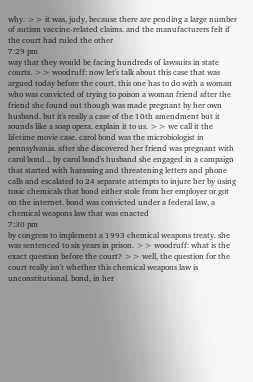why. >> it was, judy, because there are pending a large number of autism vaccine-related claims. and the manufacturers felt if the court had ruled the other
7:29 pm
way that they would be facing hundreds of lawsuits in state courts. >> woodruff: now let's talk about this case that was argued today before the court. this one has to do with a woman who was convicted of trying to poison a woman friend after the friend she found out though was made pregnant by her own husband. but it's really a case of the 10th amendment but it sounds like a soap opera. explain it to us. >> we call it the lifetime movie case. carol bond was the microbiologist in pennsylvania. after she discovered her friend was pregnant with carol bond... by carol bond's husband she engaged in a campaign that started with harassing and threatening letters and phone calls and escalated to 24 separate attempts to injure her by using toxic chemicals that bond either stole from her employer or got on the internet. bond was convicted under a federal law, a chemical weapons law that was enacted
7:30 pm
by congress to implement a 1993 chemical weapons treaty. she was sentenced to six years in prison. >> woodruff: what is the exact question before the court? >> well, the question for the court really isn't whether this chemical weapons law is unconstitutional. bond, in her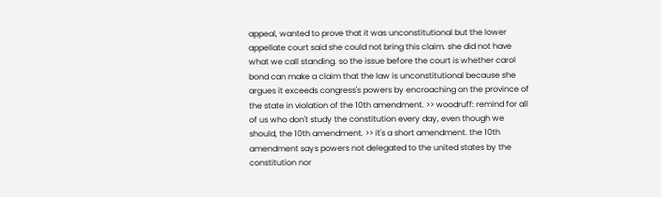appeal, wanted to prove that it was unconstitutional but the lower appellate court said she could not bring this claim. she did not have what we call standing. so the issue before the court is whether carol bond can make a claim that the law is unconstitutional because she argues it exceeds congress's powers by encroaching on the province of the state in violation of the 10th amendment. >> woodruff: remind for all of us who don't study the constitution every day, even though we should, the 10th amendment. >> it's a short amendment. the 10th amendment says powers not delegated to the united states by the constitution nor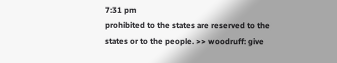7:31 pm
prohibited to the states are reserved to the states or to the people. >> woodruff: give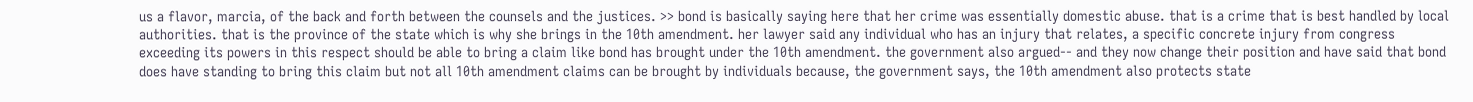us a flavor, marcia, of the back and forth between the counsels and the justices. >> bond is basically saying here that her crime was essentially domestic abuse. that is a crime that is best handled by local authorities. that is the province of the state which is why she brings in the 10th amendment. her lawyer said any individual who has an injury that relates, a specific concrete injury from congress exceeding its powers in this respect should be able to bring a claim like bond has brought under the 10th amendment. the government also argued-- and they now change their position and have said that bond does have standing to bring this claim but not all 10th amendment claims can be brought by individuals because, the government says, the 10th amendment also protects state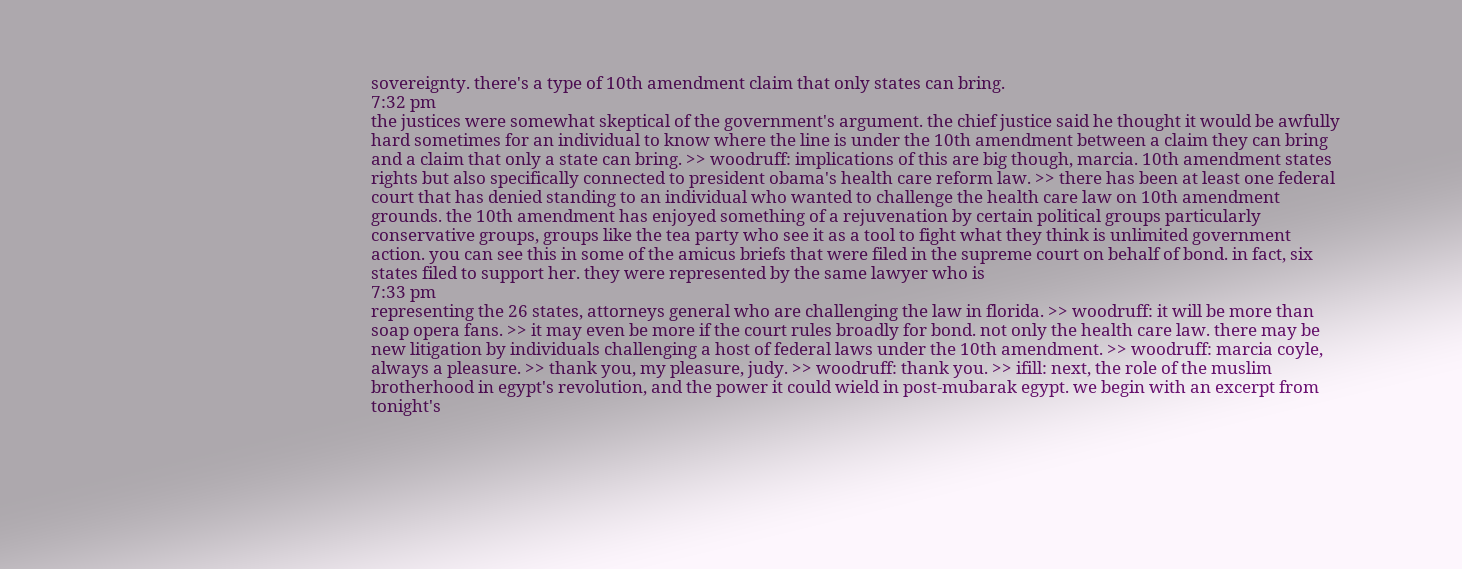sovereignty. there's a type of 10th amendment claim that only states can bring.
7:32 pm
the justices were somewhat skeptical of the government's argument. the chief justice said he thought it would be awfully hard sometimes for an individual to know where the line is under the 10th amendment between a claim they can bring and a claim that only a state can bring. >> woodruff: implications of this are big though, marcia. 10th amendment states rights but also specifically connected to president obama's health care reform law. >> there has been at least one federal court that has denied standing to an individual who wanted to challenge the health care law on 10th amendment grounds. the 10th amendment has enjoyed something of a rejuvenation by certain political groups particularly conservative groups, groups like the tea party who see it as a tool to fight what they think is unlimited government action. you can see this in some of the amicus briefs that were filed in the supreme court on behalf of bond. in fact, six states filed to support her. they were represented by the same lawyer who is
7:33 pm
representing the 26 states, attorneys general who are challenging the law in florida. >> woodruff: it will be more than soap opera fans. >> it may even be more if the court rules broadly for bond. not only the health care law. there may be new litigation by individuals challenging a host of federal laws under the 10th amendment. >> woodruff: marcia coyle, always a pleasure. >> thank you, my pleasure, judy. >> woodruff: thank you. >> ifill: next, the role of the muslim brotherhood in egypt's revolution, and the power it could wield in post-mubarak egypt. we begin with an excerpt from tonight's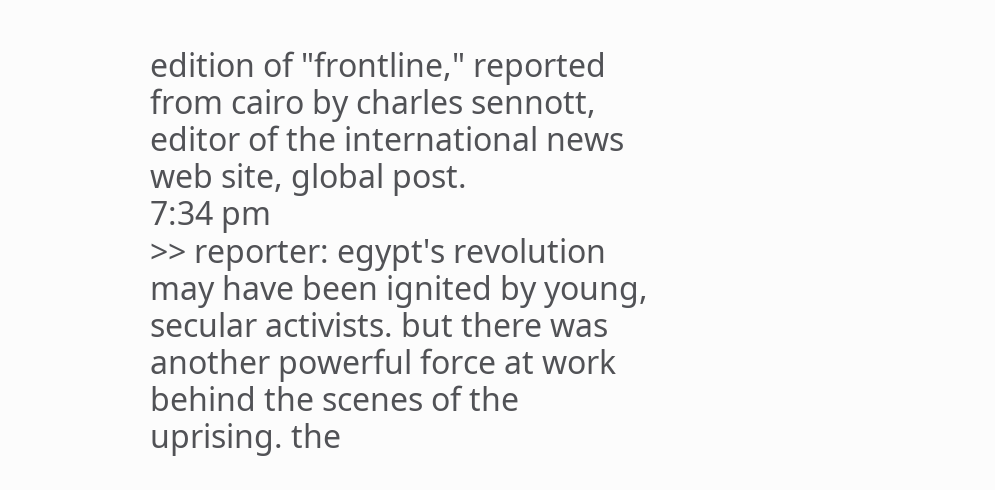edition of "frontline," reported from cairo by charles sennott, editor of the international news web site, global post.
7:34 pm
>> reporter: egypt's revolution may have been ignited by young, secular activists. but there was another powerful force at work behind the scenes of the uprising. the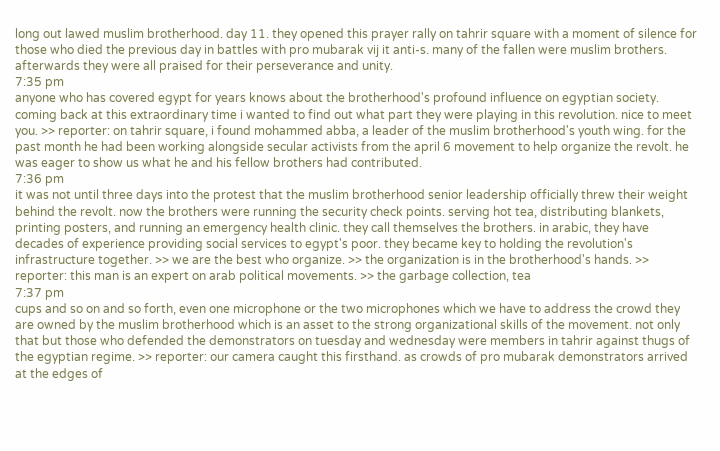long out lawed muslim brotherhood. day 11. they opened this prayer rally on tahrir square with a moment of silence for those who died the previous day in battles with pro mubarak vij it anti-s. many of the fallen were muslim brothers. afterwards they were all praised for their perseverance and unity.
7:35 pm
anyone who has covered egypt for years knows about the brotherhood's profound influence on egyptian society. coming back at this extraordinary time i wanted to find out what part they were playing in this revolution. nice to meet you. >> reporter: on tahrir square, i found mohammed abba, a leader of the muslim brotherhood's youth wing. for the past month he had been working alongside secular activists from the april 6 movement to help organize the revolt. he was eager to show us what he and his fellow brothers had contributed.
7:36 pm
it was not until three days into the protest that the muslim brotherhood senior leadership officially threw their weight behind the revolt. now the brothers were running the security check points. serving hot tea, distributing blankets, printing posters, and running an emergency health clinic. they call themselves the brothers. in arabic, they have decades of experience providing social services to egypt's poor. they became key to holding the revolution's infrastructure together. >> we are the best who organize. >> the organization is in the brotherhood's hands. >> reporter: this man is an expert on arab political movements. >> the garbage collection, tea
7:37 pm
cups and so on and so forth, even one microphone or the two microphones which we have to address the crowd they are owned by the muslim brotherhood which is an asset to the strong organizational skills of the movement. not only that but those who defended the demonstrators on tuesday and wednesday were members in tahrir against thugs of the egyptian regime. >> reporter: our camera caught this firsthand. as crowds of pro mubarak demonstrators arrived at the edges of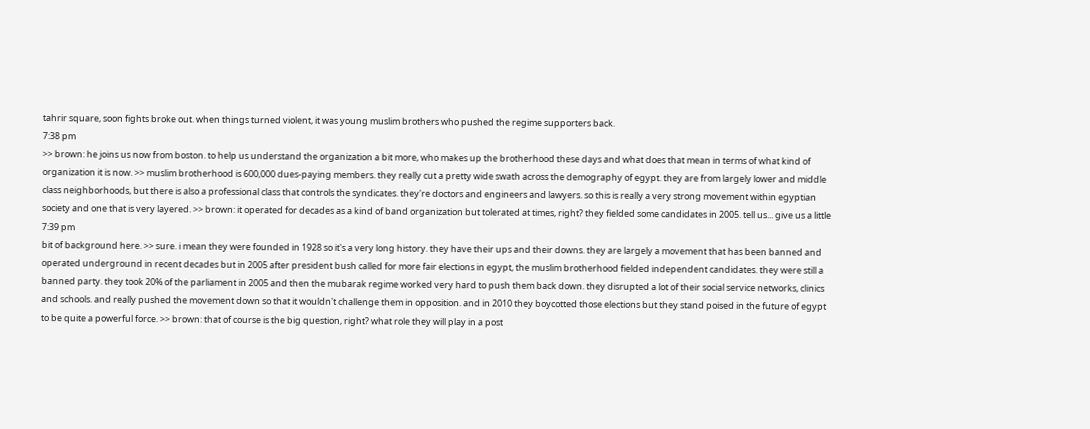tahrir square, soon fights broke out. when things turned violent, it was young muslim brothers who pushed the regime supporters back.
7:38 pm
>> brown: he joins us now from boston. to help us understand the organization a bit more, who makes up the brotherhood these days and what does that mean in terms of what kind of organization it is now. >> muslim brotherhood is 600,000 dues-paying members. they really cut a pretty wide swath across the demography of egypt. they are from largely lower and middle class neighborhoods, but there is also a professional class that controls the syndicates. they're doctors and engineers and lawyers. so this is really a very strong movement within egyptian society and one that is very layered. >> brown: it operated for decades as a kind of band organization but tolerated at times, right? they fielded some candidates in 2005. tell us... give us a little
7:39 pm
bit of background here. >> sure. i mean they were founded in 1928 so it's a very long history. they have their ups and their downs. they are largely a movement that has been banned and operated underground in recent decades but in 2005 after president bush called for more fair elections in egypt, the muslim brotherhood fielded independent candidates. they were still a banned party. they took 20% of the parliament in 2005 and then the mubarak regime worked very hard to push them back down. they disrupted a lot of their social service networks, clinics and schools. and really pushed the movement down so that it wouldn't challenge them in opposition. and in 2010 they boycotted those elections but they stand poised in the future of egypt to be quite a powerful force. >> brown: that of course is the big question, right? what role they will play in a post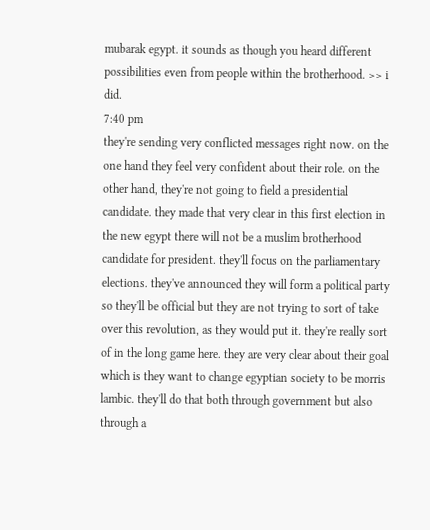mubarak egypt. it sounds as though you heard different possibilities even from people within the brotherhood. >> i did.
7:40 pm
they're sending very conflicted messages right now. on the one hand they feel very confident about their role. on the other hand, they're not going to field a presidential candidate. they made that very clear in this first election in the new egypt there will not be a muslim brotherhood candidate for president. they'll focus on the parliamentary elections. they've announced they will form a political party so they'll be official but they are not trying to sort of take over this revolution, as they would put it. they're really sort of in the long game here. they are very clear about their goal which is they want to change egyptian society to be morris lambic. they'll do that both through government but also through a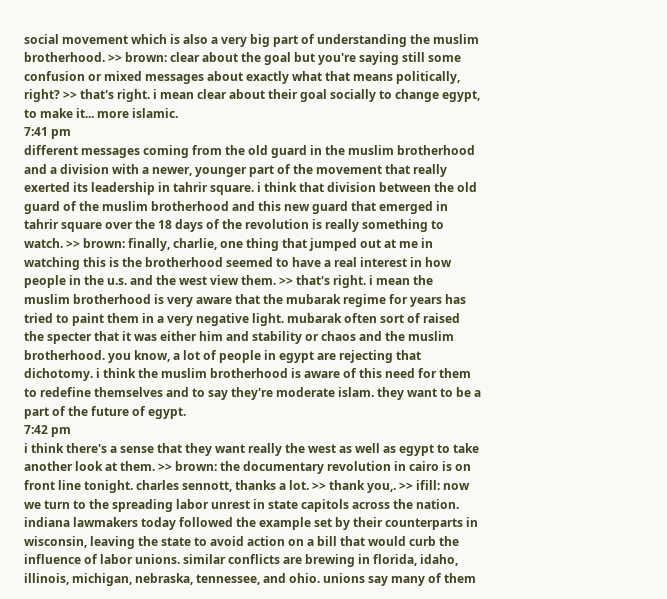social movement which is also a very big part of understanding the muslim brotherhood. >> brown: clear about the goal but you're saying still some confusion or mixed messages about exactly what that means politically, right? >> that's right. i mean clear about their goal socially to change egypt, to make it... more islamic.
7:41 pm
different messages coming from the old guard in the muslim brotherhood and a division with a newer, younger part of the movement that really exerted its leadership in tahrir square. i think that division between the old guard of the muslim brotherhood and this new guard that emerged in tahrir square over the 18 days of the revolution is really something to watch. >> brown: finally, charlie, one thing that jumped out at me in watching this is the brotherhood seemed to have a real interest in how people in the u.s. and the west view them. >> that's right. i mean the muslim brotherhood is very aware that the mubarak regime for years has tried to paint them in a very negative light. mubarak often sort of raised the specter that it was either him and stability or chaos and the muslim brotherhood. you know, a lot of people in egypt are rejecting that dichotomy. i think the muslim brotherhood is aware of this need for them to redefine themselves and to say they're moderate islam. they want to be a part of the future of egypt.
7:42 pm
i think there's a sense that they want really the west as well as egypt to take another look at them. >> brown: the documentary revolution in cairo is on front line tonight. charles sennott, thanks a lot. >> thank you,. >> ifill: now we turn to the spreading labor unrest in state capitols across the nation. indiana lawmakers today followed the example set by their counterparts in wisconsin, leaving the state to avoid action on a bill that would curb the influence of labor unions. similar conflicts are brewing in florida, idaho, illinois, michigan, nebraska, tennessee, and ohio. unions say many of them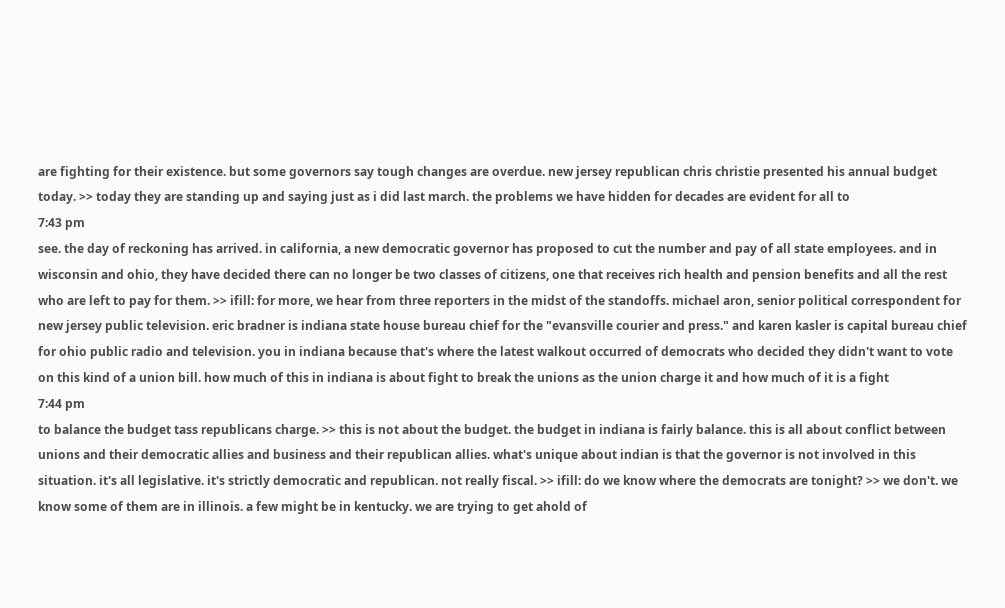are fighting for their existence. but some governors say tough changes are overdue. new jersey republican chris christie presented his annual budget today. >> today they are standing up and saying just as i did last march. the problems we have hidden for decades are evident for all to
7:43 pm
see. the day of reckoning has arrived. in california, a new democratic governor has proposed to cut the number and pay of all state employees. and in wisconsin and ohio, they have decided there can no longer be two classes of citizens, one that receives rich health and pension benefits and all the rest who are left to pay for them. >> ifill: for more, we hear from three reporters in the midst of the standoffs. michael aron, senior political correspondent for new jersey public television. eric bradner is indiana state house bureau chief for the "evansville courier and press." and karen kasler is capital bureau chief for ohio public radio and television. you in indiana because that's where the latest walkout occurred of democrats who decided they didn't want to vote on this kind of a union bill. how much of this in indiana is about fight to break the unions as the union charge it and how much of it is a fight
7:44 pm
to balance the budget tass republicans charge. >> this is not about the budget. the budget in indiana is fairly balance. this is all about conflict between unions and their democratic allies and business and their republican allies. what's unique about indian is that the governor is not involved in this situation. it's all legislative. it's strictly democratic and republican. not really fiscal. >> ifill: do we know where the democrats are tonight? >> we don't. we know some of them are in illinois. a few might be in kentucky. we are trying to get ahold of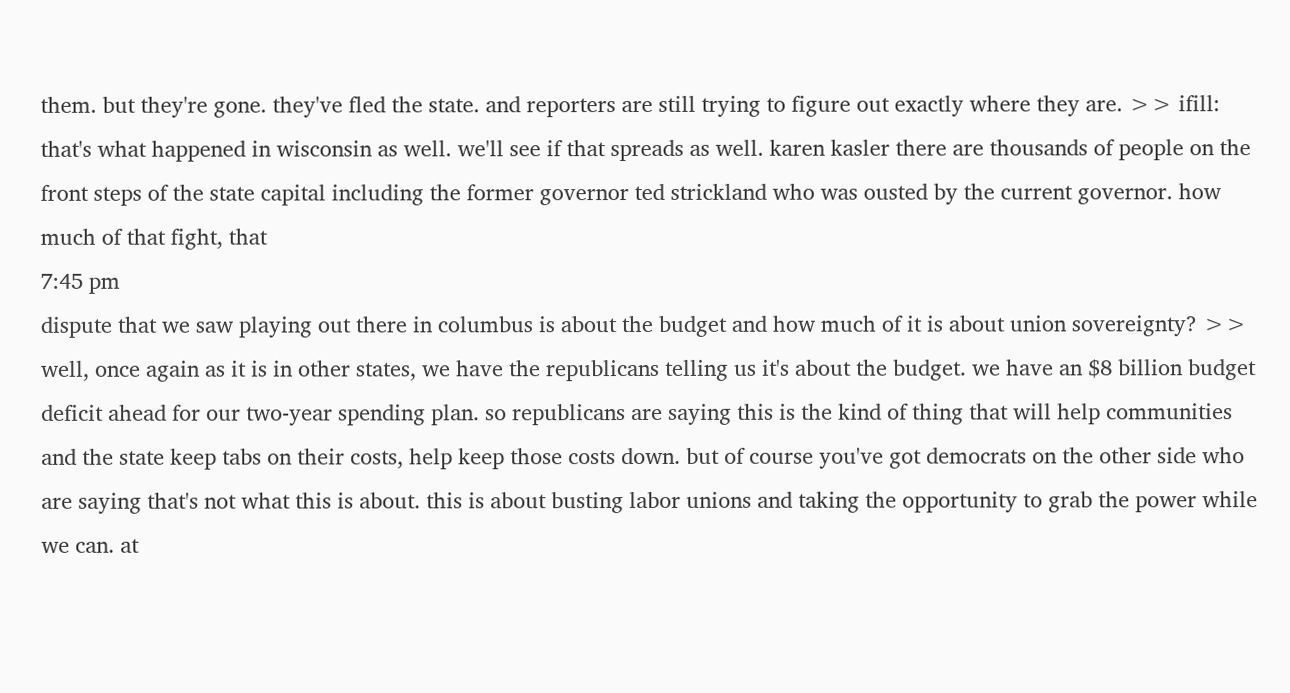them. but they're gone. they've fled the state. and reporters are still trying to figure out exactly where they are. >> ifill: that's what happened in wisconsin as well. we'll see if that spreads as well. karen kasler there are thousands of people on the front steps of the state capital including the former governor ted strickland who was ousted by the current governor. how much of that fight, that
7:45 pm
dispute that we saw playing out there in columbus is about the budget and how much of it is about union sovereignty? >> well, once again as it is in other states, we have the republicans telling us it's about the budget. we have an $8 billion budget deficit ahead for our two-year spending plan. so republicans are saying this is the kind of thing that will help communities and the state keep tabs on their costs, help keep those costs down. but of course you've got democrats on the other side who are saying that's not what this is about. this is about busting labor unions and taking the opportunity to grab the power while we can. at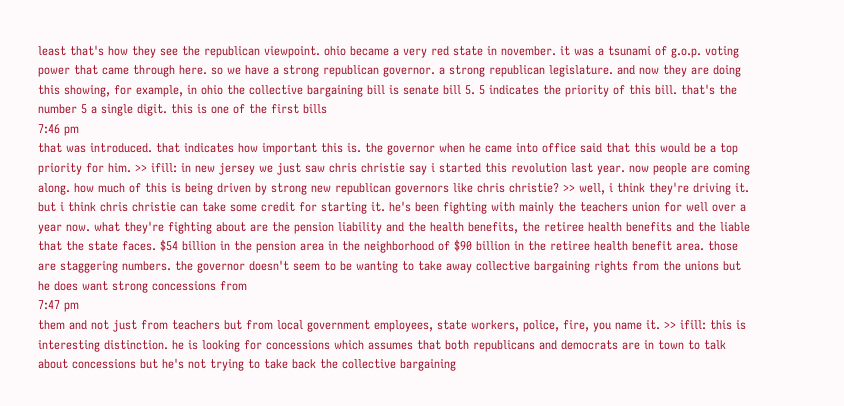least that's how they see the republican viewpoint. ohio became a very red state in november. it was a tsunami of g.o.p. voting power that came through here. so we have a strong republican governor. a strong republican legislature. and now they are doing this showing, for example, in ohio the collective bargaining bill is senate bill 5. 5 indicates the priority of this bill. that's the number 5 a single digit. this is one of the first bills
7:46 pm
that was introduced. that indicates how important this is. the governor when he came into office said that this would be a top priority for him. >> ifill: in new jersey we just saw chris christie say i started this revolution last year. now people are coming along. how much of this is being driven by strong new republican governors like chris christie? >> well, i think they're driving it. but i think chris christie can take some credit for starting it. he's been fighting with mainly the teachers union for well over a year now. what they're fighting about are the pension liability and the health benefits, the retiree health benefits and the liable that the state faces. $54 billion in the pension area in the neighborhood of $90 billion in the retiree health benefit area. those are staggering numbers. the governor doesn't seem to be wanting to take away collective bargaining rights from the unions but he does want strong concessions from
7:47 pm
them and not just from teachers but from local government employees, state workers, police, fire, you name it. >> ifill: this is interesting distinction. he is looking for concessions which assumes that both republicans and democrats are in town to talk about concessions but he's not trying to take back the collective bargaining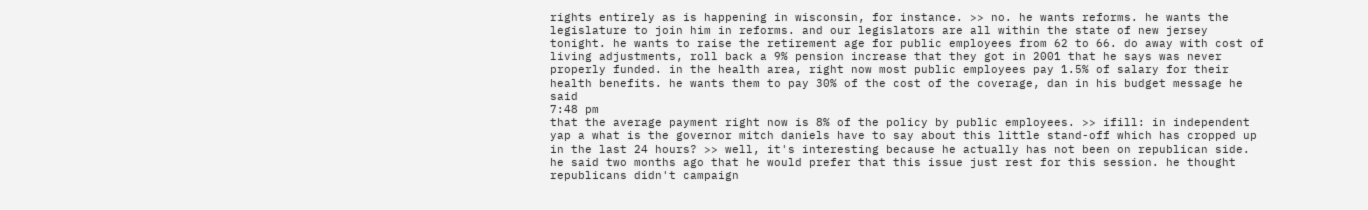rights entirely as is happening in wisconsin, for instance. >> no. he wants reforms. he wants the legislature to join him in reforms. and our legislators are all within the state of new jersey tonight. he wants to raise the retirement age for public employees from 62 to 66. do away with cost of living adjustments, roll back a 9% pension increase that they got in 2001 that he says was never properly funded. in the health area, right now most public employees pay 1.5% of salary for their health benefits. he wants them to pay 30% of the cost of the coverage, dan in his budget message he said
7:48 pm
that the average payment right now is 8% of the policy by public employees. >> ifill: in independent yap a what is the governor mitch daniels have to say about this little stand-off which has cropped up in the last 24 hours? >> well, it's interesting because he actually has not been on republican side. he said two months ago that he would prefer that this issue just rest for this session. he thought republicans didn't campaign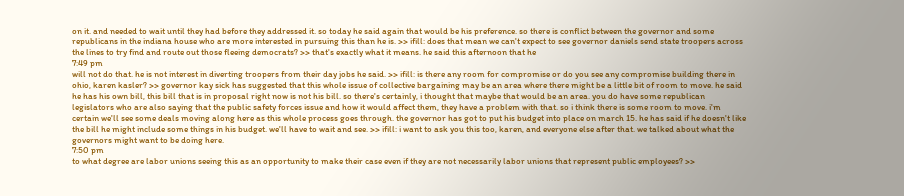on it. and needed to wait until they had before they addressed it. so today he said again that would be his preference. so there is conflict between the governor and some republicans in the indiana house who are more interested in pursuing this than he is. >> ifill: does that mean we can't expect to see governor daniels send state troopers across the lines to try find and route out those fleeing democrats? >> that's exactly what it means. he said this afternoon that he
7:49 pm
will not do that. he is not interest in diverting troopers from their day jobs he said. >> ifill: is there any room for compromise or do you see any compromise building there in ohio, karen kasler? >> governor kay sick has suggested that this whole issue of collective bargaining may be an area where there might be a little bit of room to move. he said he has his own bill, this bill that is in proposal right now is not his bill. so there's certainly, i thought that maybe that would be an area. you do have some republican legislators who are also saying that the public safety forces issue and how it would affect them, they have a problem with that. so i think there is some room to move. i'm certain we'll see some deals moving along here as this whole process goes through. the governor has got to put his budget into place on march 15. he has said if he doesn't like the bill he might include some things in his budget. we'll have to wait and see. >> ifill: i want to ask you this too, karen, and everyone else after that. we talked about what the governors might want to be doing here.
7:50 pm
to what degree are labor unions seeing this as an opportunity to make their case even if they are not necessarily labor unions that represent public employees? >>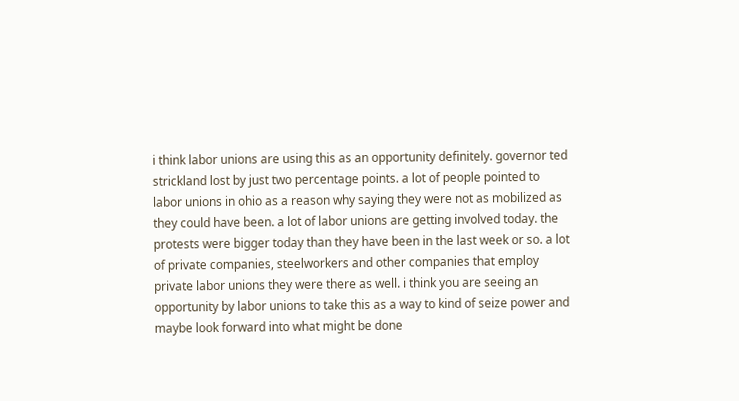i think labor unions are using this as an opportunity definitely. governor ted strickland lost by just two percentage points. a lot of people pointed to labor unions in ohio as a reason why saying they were not as mobilized as they could have been. a lot of labor unions are getting involved today. the protests were bigger today than they have been in the last week or so. a lot of private companies, steelworkers and other companies that employ private labor unions they were there as well. i think you are seeing an opportunity by labor unions to take this as a way to kind of seize power and maybe look forward into what might be done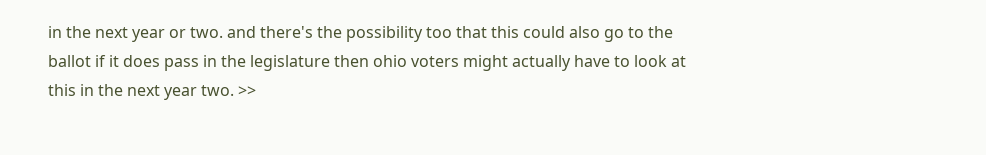in the next year or two. and there's the possibility too that this could also go to the ballot if it does pass in the legislature then ohio voters might actually have to look at this in the next year two. >>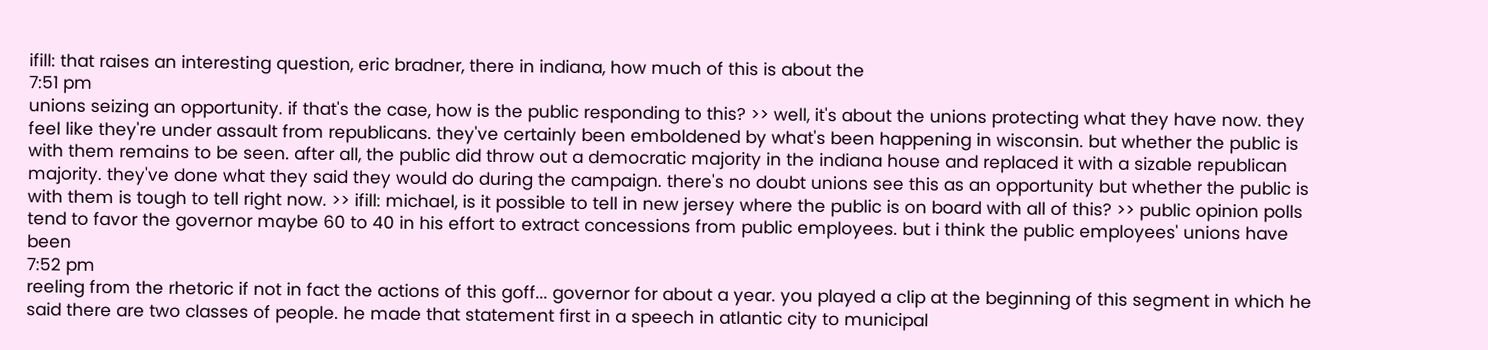ifill: that raises an interesting question, eric bradner, there in indiana, how much of this is about the
7:51 pm
unions seizing an opportunity. if that's the case, how is the public responding to this? >> well, it's about the unions protecting what they have now. they feel like they're under assault from republicans. they've certainly been emboldened by what's been happening in wisconsin. but whether the public is with them remains to be seen. after all, the public did throw out a democratic majority in the indiana house and replaced it with a sizable republican majority. they've done what they said they would do during the campaign. there's no doubt unions see this as an opportunity but whether the public is with them is tough to tell right now. >> ifill: michael, is it possible to tell in new jersey where the public is on board with all of this? >> public opinion polls tend to favor the governor maybe 60 to 40 in his effort to extract concessions from public employees. but i think the public employees' unions have been
7:52 pm
reeling from the rhetoric if not in fact the actions of this goff... governor for about a year. you played a clip at the beginning of this segment in which he said there are two classes of people. he made that statement first in a speech in atlantic city to municipal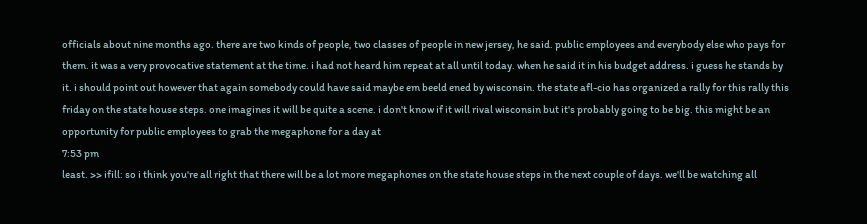officials about nine months ago. there are two kinds of people, two classes of people in new jersey, he said. public employees and everybody else who pays for them. it was a very provocative statement at the time. i had not heard him repeat at all until today. when he said it in his budget address. i guess he stands by it. i should point out however that again somebody could have said maybe em beeld ened by wisconsin. the state afl-cio has organized a rally for this rally this friday on the state house steps. one imagines it will be quite a scene. i don't know if it will rival wisconsin but it's probably going to be big. this might be an opportunity for public employees to grab the megaphone for a day at
7:53 pm
least. >> ifill: so i think you're all right that there will be a lot more megaphones on the state house steps in the next couple of days. we'll be watching all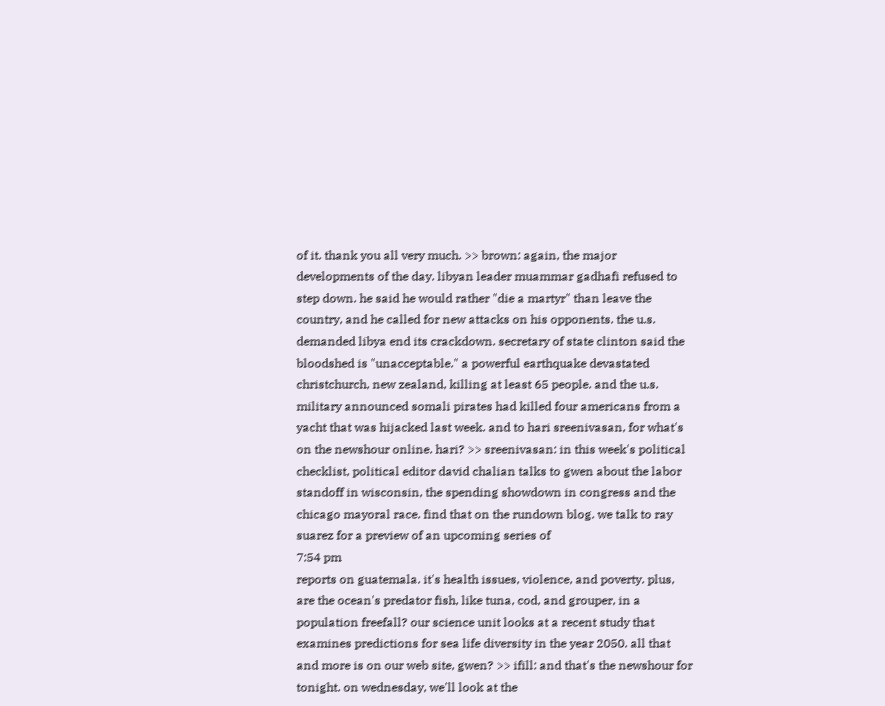of it. thank you all very much. >> brown: again, the major developments of the day. libyan leader muammar gadhafi refused to step down. he said he would rather "die a martyr" than leave the country, and he called for new attacks on his opponents. the u.s. demanded libya end its crackdown. secretary of state clinton said the bloodshed is "unacceptable." a powerful earthquake devastated christchurch, new zealand, killing at least 65 people. and the u.s. military announced somali pirates had killed four americans from a yacht that was hijacked last week. and to hari sreenivasan, for what's on the newshour online. hari? >> sreenivasan: in this week's political checklist, political editor david chalian talks to gwen about the labor standoff in wisconsin, the spending showdown in congress and the chicago mayoral race. find that on the rundown blog. we talk to ray suarez for a preview of an upcoming series of
7:54 pm
reports on guatemala. it's health issues, violence, and poverty. plus, are the ocean's predator fish, like tuna, cod, and grouper, in a population freefall? our science unit looks at a recent study that examines predictions for sea life diversity in the year 2050. all that and more is on our web site, gwen? >> ifill: and that's the newshour for tonight. on wednesday, we'll look at the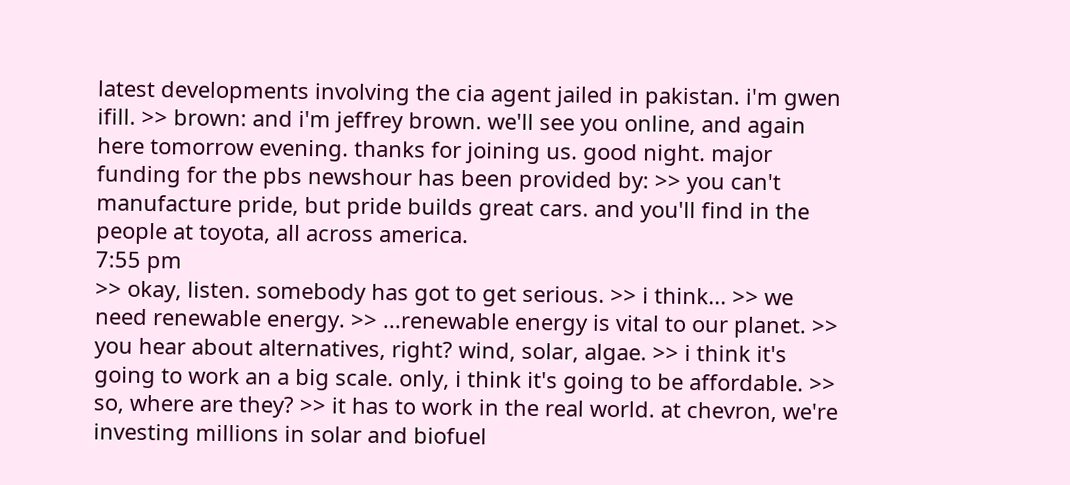latest developments involving the cia agent jailed in pakistan. i'm gwen ifill. >> brown: and i'm jeffrey brown. we'll see you online, and again here tomorrow evening. thanks for joining us. good night. major funding for the pbs newshour has been provided by: >> you can't manufacture pride, but pride builds great cars. and you'll find in the people at toyota, all across america.
7:55 pm
>> okay, listen. somebody has got to get serious. >> i think... >> we need renewable energy. >> ...renewable energy is vital to our planet. >> you hear about alternatives, right? wind, solar, algae. >> i think it's going to work an a big scale. only, i think it's going to be affordable. >> so, where are they? >> it has to work in the real world. at chevron, we're investing millions in solar and biofuel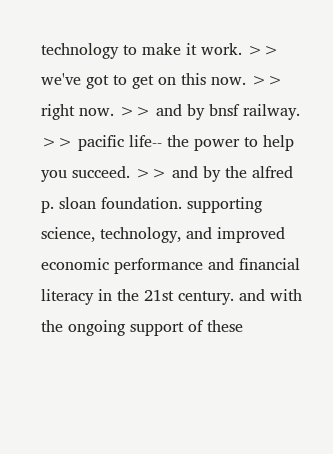technology to make it work. >> we've got to get on this now. >> right now. >> and by bnsf railway. >> pacific life-- the power to help you succeed. >> and by the alfred p. sloan foundation. supporting science, technology, and improved economic performance and financial literacy in the 21st century. and with the ongoing support of these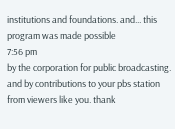institutions and foundations. and... this program was made possible
7:56 pm
by the corporation for public broadcasting. and by contributions to your pbs station from viewers like you. thank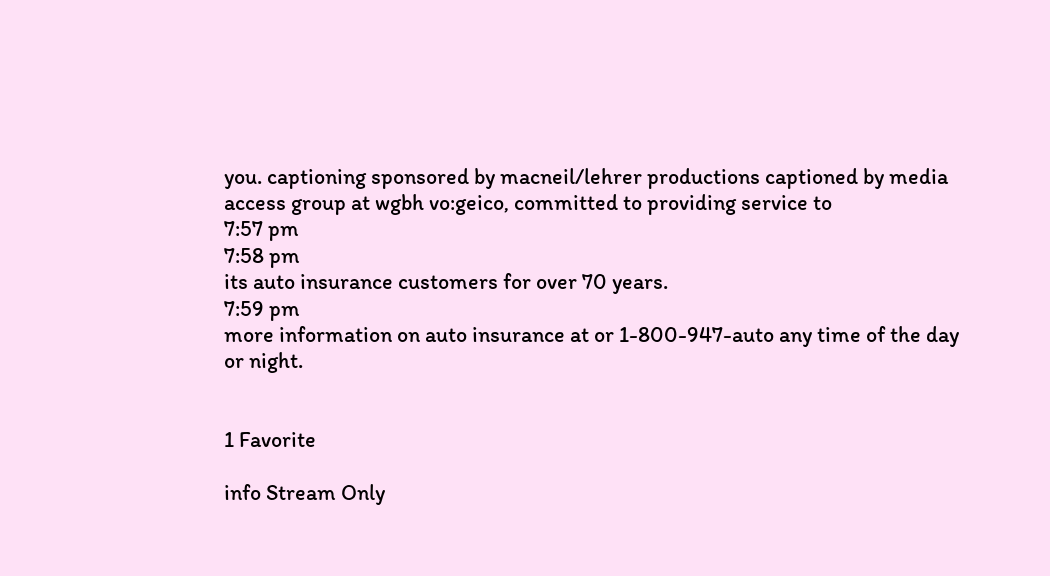you. captioning sponsored by macneil/lehrer productions captioned by media access group at wgbh vo:geico, committed to providing service to
7:57 pm
7:58 pm
its auto insurance customers for over 70 years.
7:59 pm
more information on auto insurance at or 1-800-947-auto any time of the day or night.


1 Favorite

info Stream Only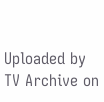Uploaded by TV Archive on